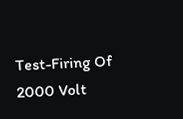Test-Firing Of 2000 Volt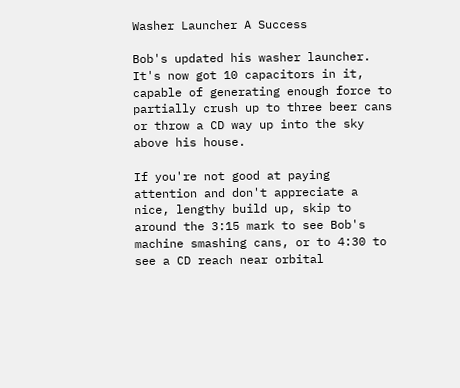Washer Launcher A Success

Bob's updated his washer launcher. It's now got 10 capacitors in it, capable of generating enough force to partially crush up to three beer cans or throw a CD way up into the sky above his house.

If you're not good at paying attention and don't appreciate a nice, lengthy build up, skip to around the 3:15 mark to see Bob's machine smashing cans, or to 4:30 to see a CD reach near orbital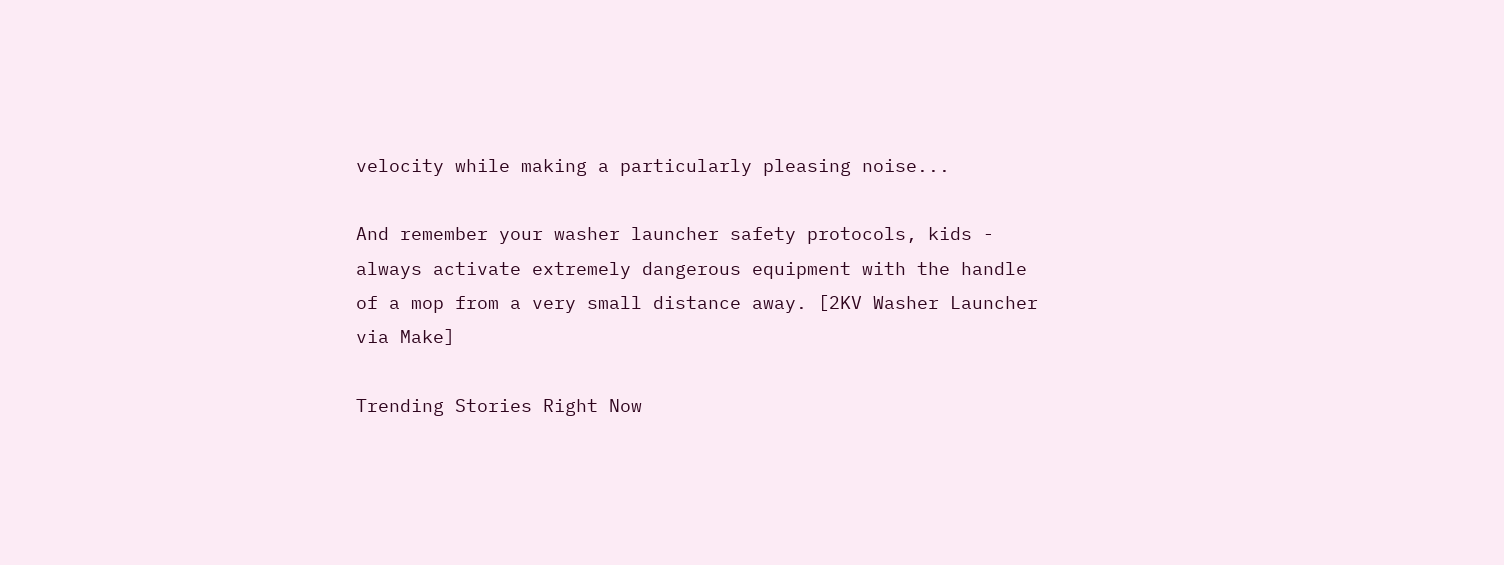velocity while making a particularly pleasing noise...

And remember your washer launcher safety protocols, kids - always activate extremely dangerous equipment with the handle of a mop from a very small distance away. [2KV Washer Launcher via Make]

Trending Stories Right Now